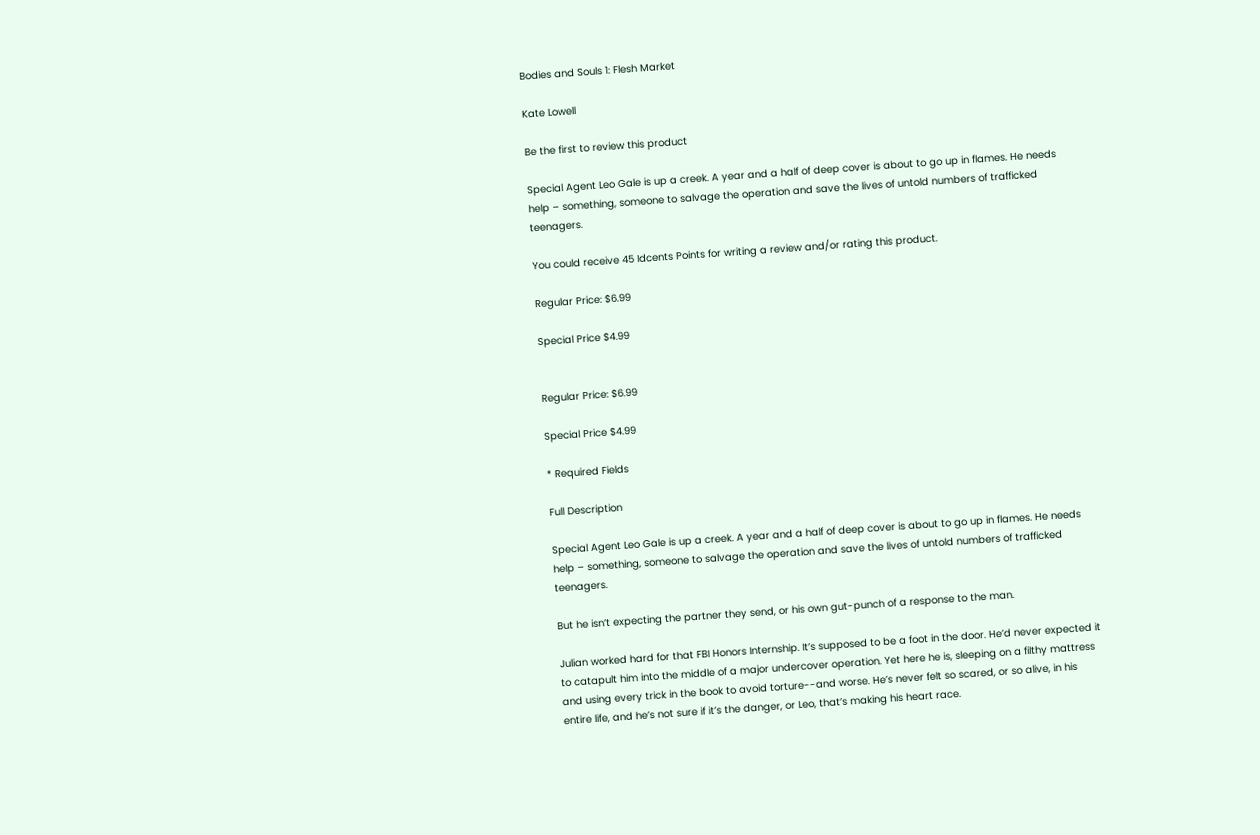Bodies and Souls 1: Flesh Market

Kate Lowell

Be the first to review this product

Special Agent Leo Gale is up a creek. A year and a half of deep cover is about to go up in flames. He needs help – something, someone to salvage the operation and save the lives of untold numbers of trafficked teenagers.

You could receive 45 Idcents Points for writing a review and/or rating this product.

Regular Price: $6.99

Special Price $4.99


Regular Price: $6.99

Special Price $4.99

* Required Fields

Full Description

Special Agent Leo Gale is up a creek. A year and a half of deep cover is about to go up in flames. He needs help – something, someone to salvage the operation and save the lives of untold numbers of trafficked teenagers.

But he isn’t expecting the partner they send, or his own gut-punch of a response to the man.

Julian worked hard for that FBI Honors Internship. It’s supposed to be a foot in the door. He’d never expected it to catapult him into the middle of a major undercover operation. Yet here he is, sleeping on a filthy mattress and using every trick in the book to avoid torture--and worse. He’s never felt so scared, or so alive, in his entire life, and he’s not sure if it’s the danger, or Leo, that’s making his heart race.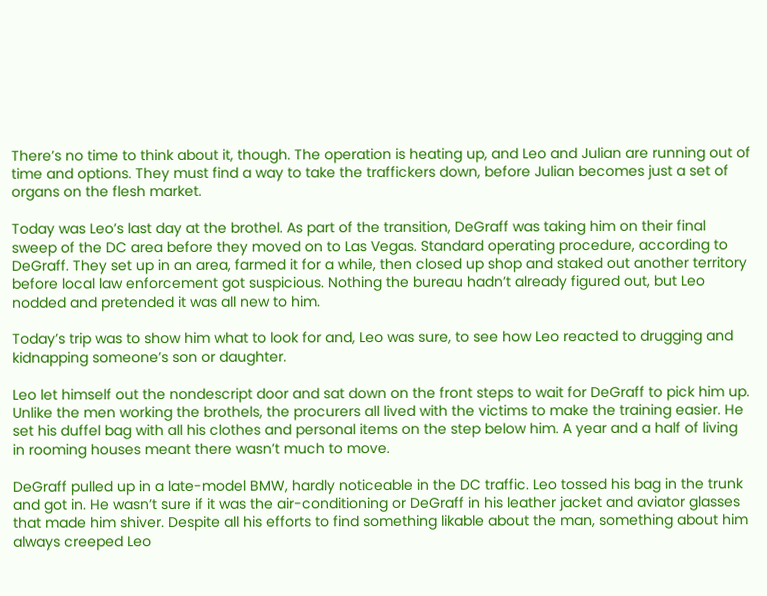There’s no time to think about it, though. The operation is heating up, and Leo and Julian are running out of time and options. They must find a way to take the traffickers down, before Julian becomes just a set of organs on the flesh market.

Today was Leo’s last day at the brothel. As part of the transition, DeGraff was taking him on their final sweep of the DC area before they moved on to Las Vegas. Standard operating procedure, according to DeGraff. They set up in an area, farmed it for a while, then closed up shop and staked out another territory before local law enforcement got suspicious. Nothing the bureau hadn’t already figured out, but Leo nodded and pretended it was all new to him.

Today’s trip was to show him what to look for and, Leo was sure, to see how Leo reacted to drugging and kidnapping someone’s son or daughter.

Leo let himself out the nondescript door and sat down on the front steps to wait for DeGraff to pick him up. Unlike the men working the brothels, the procurers all lived with the victims to make the training easier. He set his duffel bag with all his clothes and personal items on the step below him. A year and a half of living in rooming houses meant there wasn’t much to move.

DeGraff pulled up in a late-model BMW, hardly noticeable in the DC traffic. Leo tossed his bag in the trunk and got in. He wasn’t sure if it was the air-conditioning or DeGraff in his leather jacket and aviator glasses that made him shiver. Despite all his efforts to find something likable about the man, something about him always creeped Leo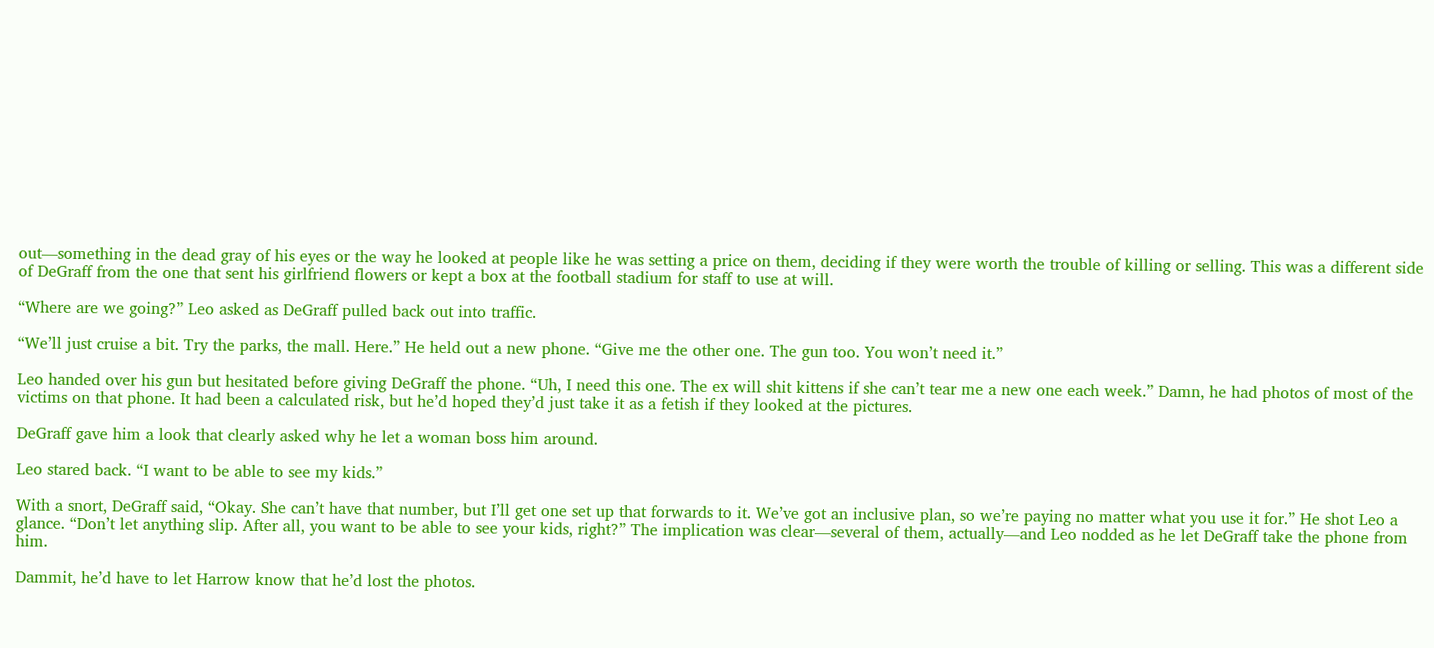out—something in the dead gray of his eyes or the way he looked at people like he was setting a price on them, deciding if they were worth the trouble of killing or selling. This was a different side of DeGraff from the one that sent his girlfriend flowers or kept a box at the football stadium for staff to use at will.

“Where are we going?” Leo asked as DeGraff pulled back out into traffic.

“We’ll just cruise a bit. Try the parks, the mall. Here.” He held out a new phone. “Give me the other one. The gun too. You won’t need it.”

Leo handed over his gun but hesitated before giving DeGraff the phone. “Uh, I need this one. The ex will shit kittens if she can’t tear me a new one each week.” Damn, he had photos of most of the victims on that phone. It had been a calculated risk, but he’d hoped they’d just take it as a fetish if they looked at the pictures.

DeGraff gave him a look that clearly asked why he let a woman boss him around.

Leo stared back. “I want to be able to see my kids.”

With a snort, DeGraff said, “Okay. She can’t have that number, but I’ll get one set up that forwards to it. We’ve got an inclusive plan, so we’re paying no matter what you use it for.” He shot Leo a glance. “Don’t let anything slip. After all, you want to be able to see your kids, right?” The implication was clear—several of them, actually—and Leo nodded as he let DeGraff take the phone from him.

Dammit, he’d have to let Harrow know that he’d lost the photos.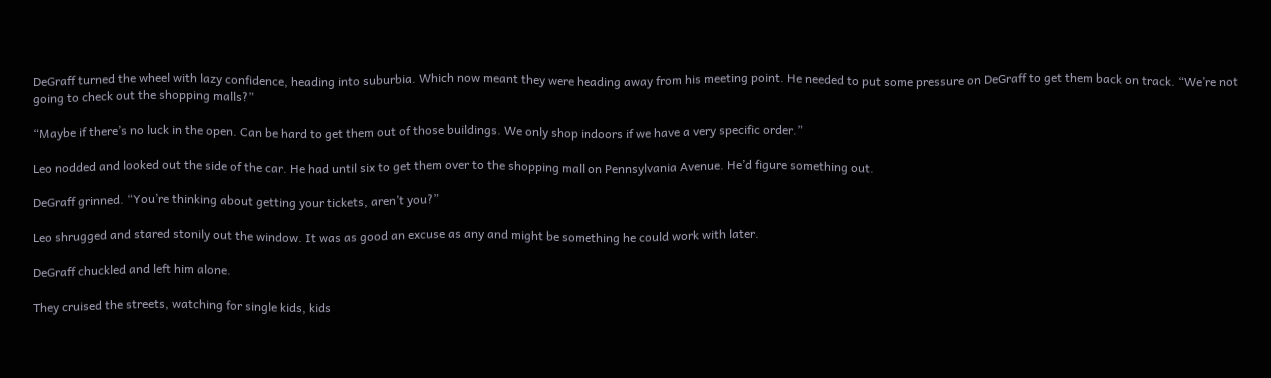DeGraff turned the wheel with lazy confidence, heading into suburbia. Which now meant they were heading away from his meeting point. He needed to put some pressure on DeGraff to get them back on track. “We’re not going to check out the shopping malls?”

“Maybe if there’s no luck in the open. Can be hard to get them out of those buildings. We only shop indoors if we have a very specific order.”

Leo nodded and looked out the side of the car. He had until six to get them over to the shopping mall on Pennsylvania Avenue. He’d figure something out.

DeGraff grinned. “You’re thinking about getting your tickets, aren’t you?”

Leo shrugged and stared stonily out the window. It was as good an excuse as any and might be something he could work with later.

DeGraff chuckled and left him alone.

They cruised the streets, watching for single kids, kids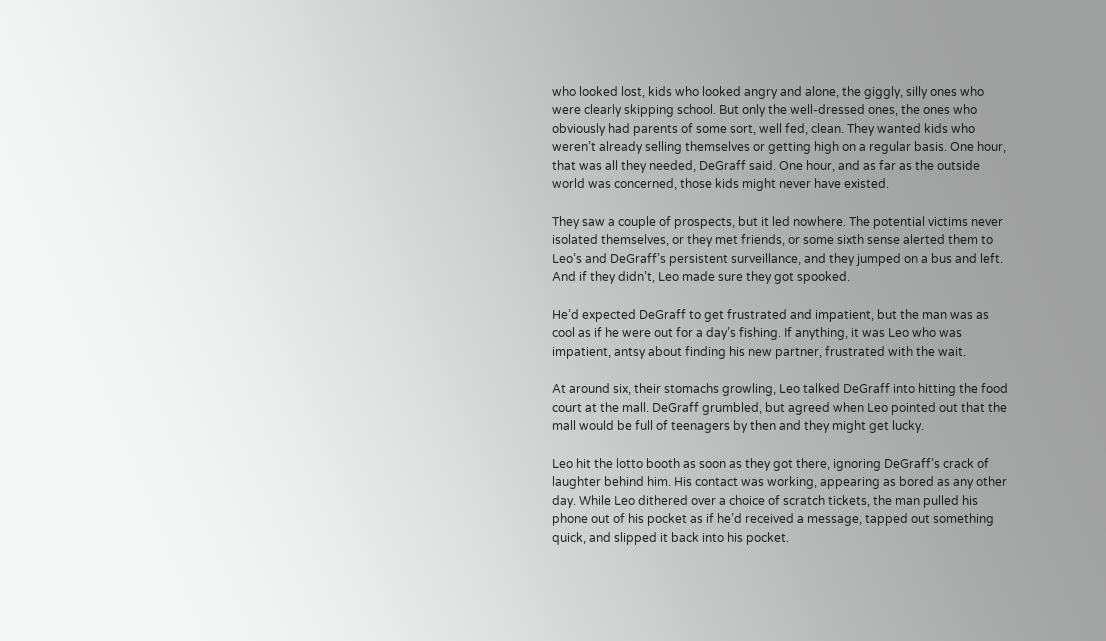who looked lost, kids who looked angry and alone, the giggly, silly ones who were clearly skipping school. But only the well-dressed ones, the ones who obviously had parents of some sort, well fed, clean. They wanted kids who weren’t already selling themselves or getting high on a regular basis. One hour, that was all they needed, DeGraff said. One hour, and as far as the outside world was concerned, those kids might never have existed.

They saw a couple of prospects, but it led nowhere. The potential victims never isolated themselves, or they met friends, or some sixth sense alerted them to Leo’s and DeGraff’s persistent surveillance, and they jumped on a bus and left. And if they didn’t, Leo made sure they got spooked.

He’d expected DeGraff to get frustrated and impatient, but the man was as cool as if he were out for a day’s fishing. If anything, it was Leo who was impatient, antsy about finding his new partner, frustrated with the wait.

At around six, their stomachs growling, Leo talked DeGraff into hitting the food court at the mall. DeGraff grumbled, but agreed when Leo pointed out that the mall would be full of teenagers by then and they might get lucky.

Leo hit the lotto booth as soon as they got there, ignoring DeGraff’s crack of laughter behind him. His contact was working, appearing as bored as any other day. While Leo dithered over a choice of scratch tickets, the man pulled his phone out of his pocket as if he’d received a message, tapped out something quick, and slipped it back into his pocket.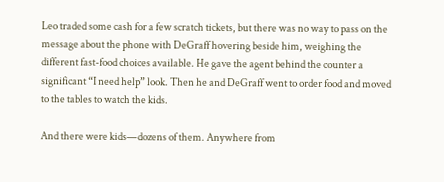Leo traded some cash for a few scratch tickets, but there was no way to pass on the message about the phone with DeGraff hovering beside him, weighing the different fast-food choices available. He gave the agent behind the counter a significant “I need help” look. Then he and DeGraff went to order food and moved to the tables to watch the kids.

And there were kids—dozens of them. Anywhere from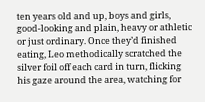ten years old and up, boys and girls, good-looking and plain, heavy or athletic or just ordinary. Once they’d finished eating, Leo methodically scratched the silver foil off each card in turn, flicking his gaze around the area, watching for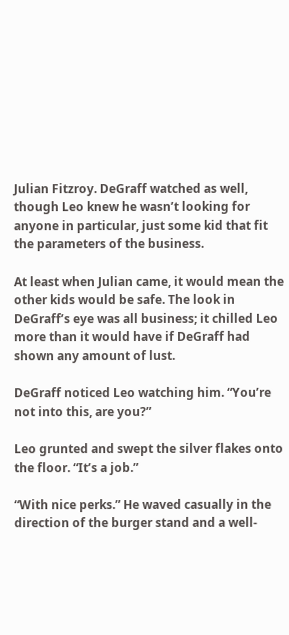Julian Fitzroy. DeGraff watched as well, though Leo knew he wasn’t looking for anyone in particular, just some kid that fit the parameters of the business.

At least when Julian came, it would mean the other kids would be safe. The look in DeGraff’s eye was all business; it chilled Leo more than it would have if DeGraff had shown any amount of lust.

DeGraff noticed Leo watching him. “You’re not into this, are you?”

Leo grunted and swept the silver flakes onto the floor. “It’s a job.”

“With nice perks.” He waved casually in the direction of the burger stand and a well-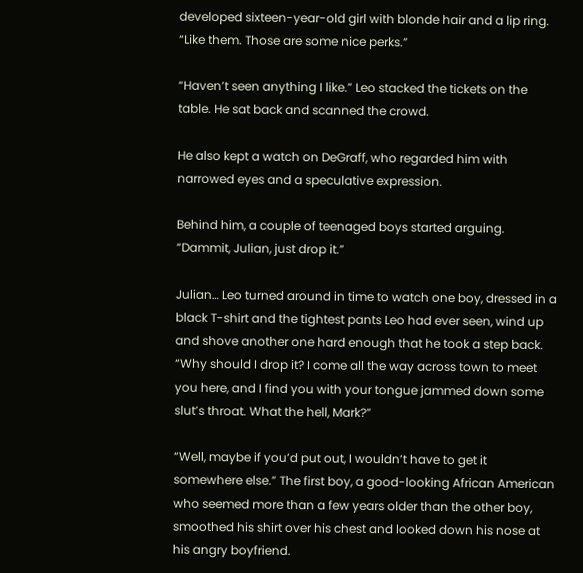developed sixteen-year-old girl with blonde hair and a lip ring. “Like them. Those are some nice perks.”

“Haven’t seen anything I like.” Leo stacked the tickets on the table. He sat back and scanned the crowd.

He also kept a watch on DeGraff, who regarded him with narrowed eyes and a speculative expression.

Behind him, a couple of teenaged boys started arguing. “Dammit, Julian, just drop it.”

Julian… Leo turned around in time to watch one boy, dressed in a black T-shirt and the tightest pants Leo had ever seen, wind up and shove another one hard enough that he took a step back. “Why should I drop it? I come all the way across town to meet you here, and I find you with your tongue jammed down some slut’s throat. What the hell, Mark?”

“Well, maybe if you’d put out, I wouldn’t have to get it somewhere else.” The first boy, a good-looking African American who seemed more than a few years older than the other boy, smoothed his shirt over his chest and looked down his nose at his angry boyfriend.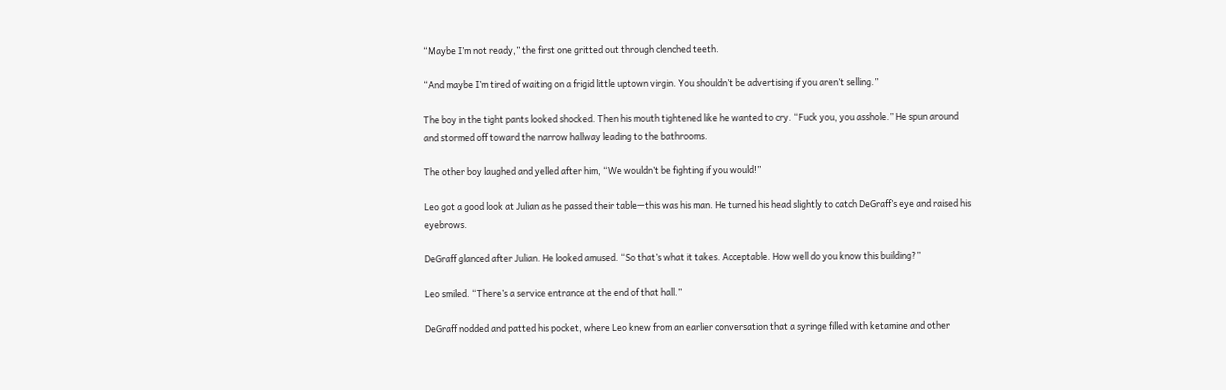“Maybe I’m not ready,” the first one gritted out through clenched teeth.

“And maybe I’m tired of waiting on a frigid little uptown virgin. You shouldn’t be advertising if you aren’t selling.”

The boy in the tight pants looked shocked. Then his mouth tightened like he wanted to cry. “Fuck you, you asshole.” He spun around and stormed off toward the narrow hallway leading to the bathrooms.

The other boy laughed and yelled after him, “We wouldn’t be fighting if you would!”

Leo got a good look at Julian as he passed their table—this was his man. He turned his head slightly to catch DeGraff’s eye and raised his eyebrows.

DeGraff glanced after Julian. He looked amused. “So that’s what it takes. Acceptable. How well do you know this building?”

Leo smiled. “There’s a service entrance at the end of that hall.”

DeGraff nodded and patted his pocket, where Leo knew from an earlier conversation that a syringe filled with ketamine and other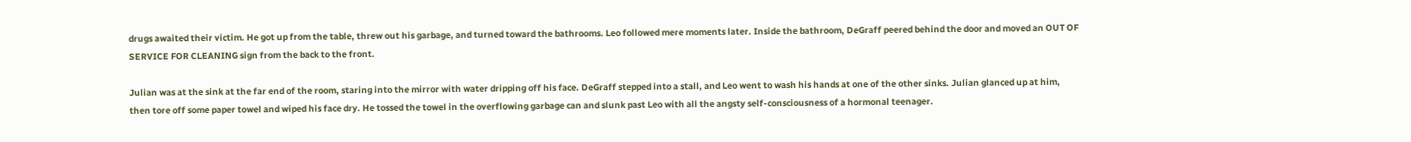drugs awaited their victim. He got up from the table, threw out his garbage, and turned toward the bathrooms. Leo followed mere moments later. Inside the bathroom, DeGraff peered behind the door and moved an OUT OF SERVICE FOR CLEANING sign from the back to the front.

Julian was at the sink at the far end of the room, staring into the mirror with water dripping off his face. DeGraff stepped into a stall, and Leo went to wash his hands at one of the other sinks. Julian glanced up at him, then tore off some paper towel and wiped his face dry. He tossed the towel in the overflowing garbage can and slunk past Leo with all the angsty self-consciousness of a hormonal teenager.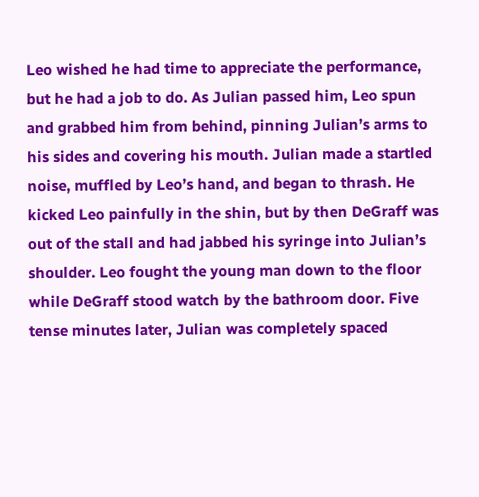Leo wished he had time to appreciate the performance, but he had a job to do. As Julian passed him, Leo spun and grabbed him from behind, pinning Julian’s arms to his sides and covering his mouth. Julian made a startled noise, muffled by Leo’s hand, and began to thrash. He kicked Leo painfully in the shin, but by then DeGraff was out of the stall and had jabbed his syringe into Julian’s shoulder. Leo fought the young man down to the floor while DeGraff stood watch by the bathroom door. Five tense minutes later, Julian was completely spaced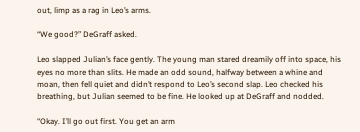out, limp as a rag in Leo’s arms.

“We good?” DeGraff asked.

Leo slapped Julian’s face gently. The young man stared dreamily off into space, his eyes no more than slits. He made an odd sound, halfway between a whine and moan, then fell quiet and didn’t respond to Leo’s second slap. Leo checked his breathing, but Julian seemed to be fine. He looked up at DeGraff and nodded.

“Okay. I’ll go out first. You get an arm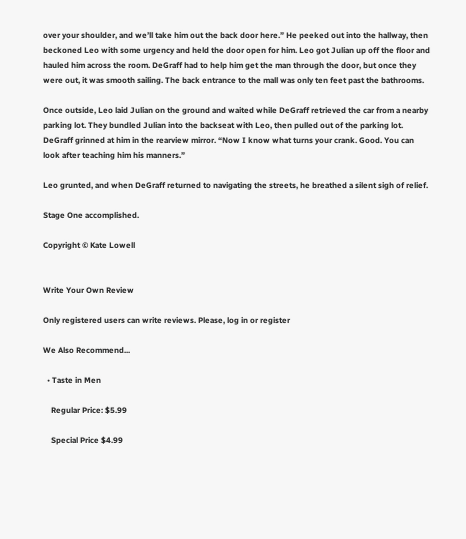over your shoulder, and we’ll take him out the back door here.” He peeked out into the hallway, then beckoned Leo with some urgency and held the door open for him. Leo got Julian up off the floor and hauled him across the room. DeGraff had to help him get the man through the door, but once they were out, it was smooth sailing. The back entrance to the mall was only ten feet past the bathrooms.

Once outside, Leo laid Julian on the ground and waited while DeGraff retrieved the car from a nearby parking lot. They bundled Julian into the backseat with Leo, then pulled out of the parking lot. DeGraff grinned at him in the rearview mirror. “Now I know what turns your crank. Good. You can look after teaching him his manners.”

Leo grunted, and when DeGraff returned to navigating the streets, he breathed a silent sigh of relief.

Stage One accomplished.

Copyright © Kate Lowell


Write Your Own Review

Only registered users can write reviews. Please, log in or register

We Also Recommend...

  • Taste in Men

    Regular Price: $5.99

    Special Price $4.99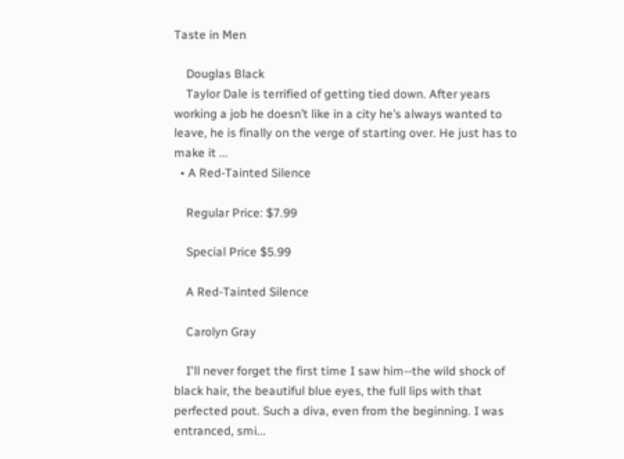Taste in Men

    Douglas Black
    Taylor Dale is terrified of getting tied down. After years working a job he doesn’t like in a city he’s always wanted to leave, he is finally on the verge of starting over. He just has to make it ...
  • A Red-Tainted Silence

    Regular Price: $7.99

    Special Price $5.99

    A Red-Tainted Silence

    Carolyn Gray

    I'll never forget the first time I saw him--the wild shock of black hair, the beautiful blue eyes, the full lips with that perfected pout. Such a diva, even from the beginning. I was entranced, smi...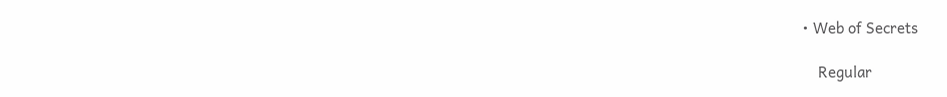• Web of Secrets

    Regular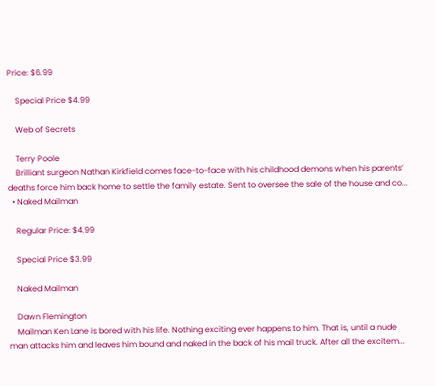Price: $6.99

    Special Price $4.99

    Web of Secrets

    Terry Poole
    Brilliant surgeon Nathan Kirkfield comes face-to-face with his childhood demons when his parents’ deaths force him back home to settle the family estate. Sent to oversee the sale of the house and co...
  • Naked Mailman

    Regular Price: $4.99

    Special Price $3.99

    Naked Mailman

    Dawn Flemington
    Mailman Ken Lane is bored with his life. Nothing exciting ever happens to him. That is, until a nude man attacks him and leaves him bound and naked in the back of his mail truck. After all the excitem...